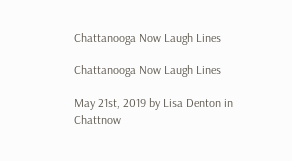Chattanooga Now Laugh Lines

Chattanooga Now Laugh Lines

May 21st, 2019 by Lisa Denton in Chattnow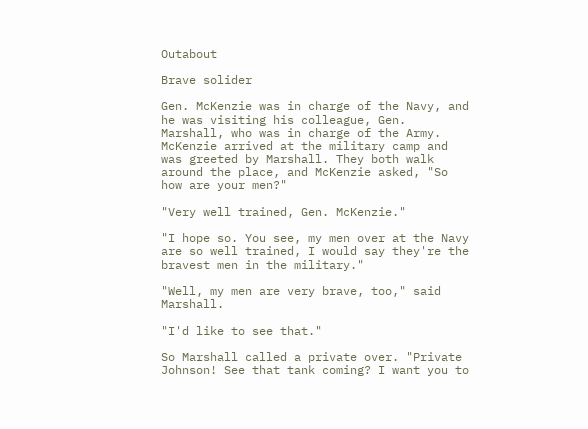Outabout

Brave solider

Gen. McKenzie was in charge of the Navy, and he was visiting his colleague, Gen. Marshall, who was in charge of the Army. McKenzie arrived at the military camp and was greeted by Marshall. They both walk around the place, and McKenzie asked, "So how are your men?"

"Very well trained, Gen. McKenzie."

"I hope so. You see, my men over at the Navy are so well trained, I would say they're the bravest men in the military."

"Well, my men are very brave, too," said Marshall.

"I'd like to see that."

So Marshall called a private over. "Private Johnson! See that tank coming? I want you to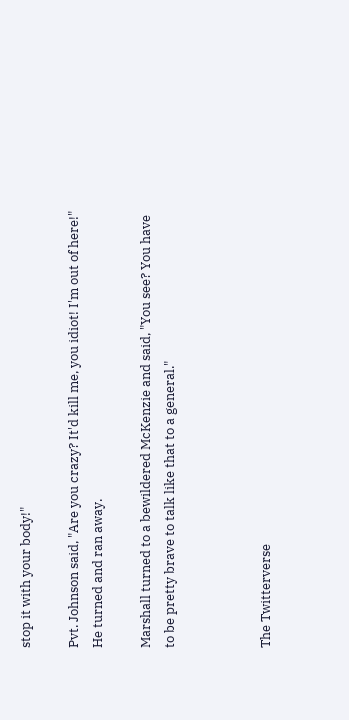stop it with your body!"

Pvt. Johnson said, "Are you crazy? It'd kill me, you idiot! I'm out of here!" He turned and ran away.

Marshall turned to a bewildered McKenzie and said, "You see? You have to be pretty brave to talk like that to a general."



The Twitterverse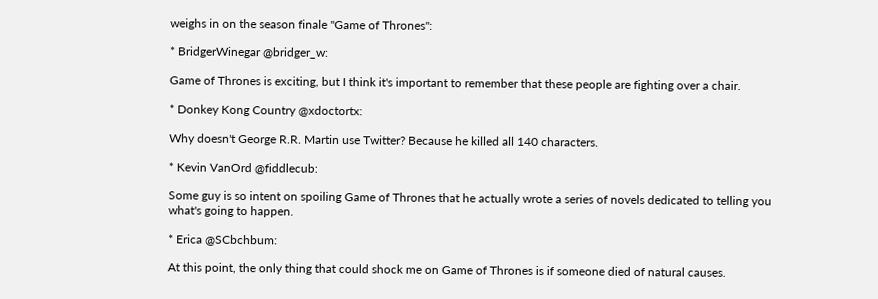weighs in on the season finale "Game of Thrones":

* BridgerWinegar @bridger_w:

Game of Thrones is exciting, but I think it's important to remember that these people are fighting over a chair.

* Donkey Kong Country @xdoctortx:

Why doesn't George R.R. Martin use Twitter? Because he killed all 140 characters.

* Kevin VanOrd @fiddlecub:

Some guy is so intent on spoiling Game of Thrones that he actually wrote a series of novels dedicated to telling you what's going to happen.

* Erica @SCbchbum:

At this point, the only thing that could shock me on Game of Thrones is if someone died of natural causes.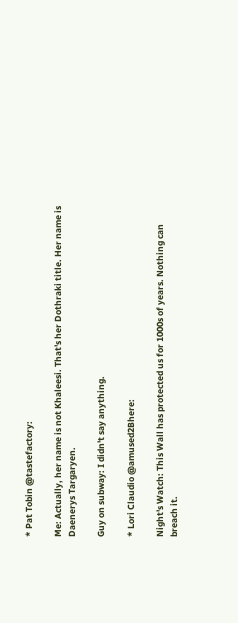* Pat Tobin @tastefactory:

Me: Actually, her name is not Khaleesi. That's her Dothraki title. Her name is Daenerys Targaryen.

Guy on subway: I didn't say anything.

* Lori Claudio @amused2Bhere:

Night's Watch: This Wall has protected us for 1000s of years. Nothing can breach it.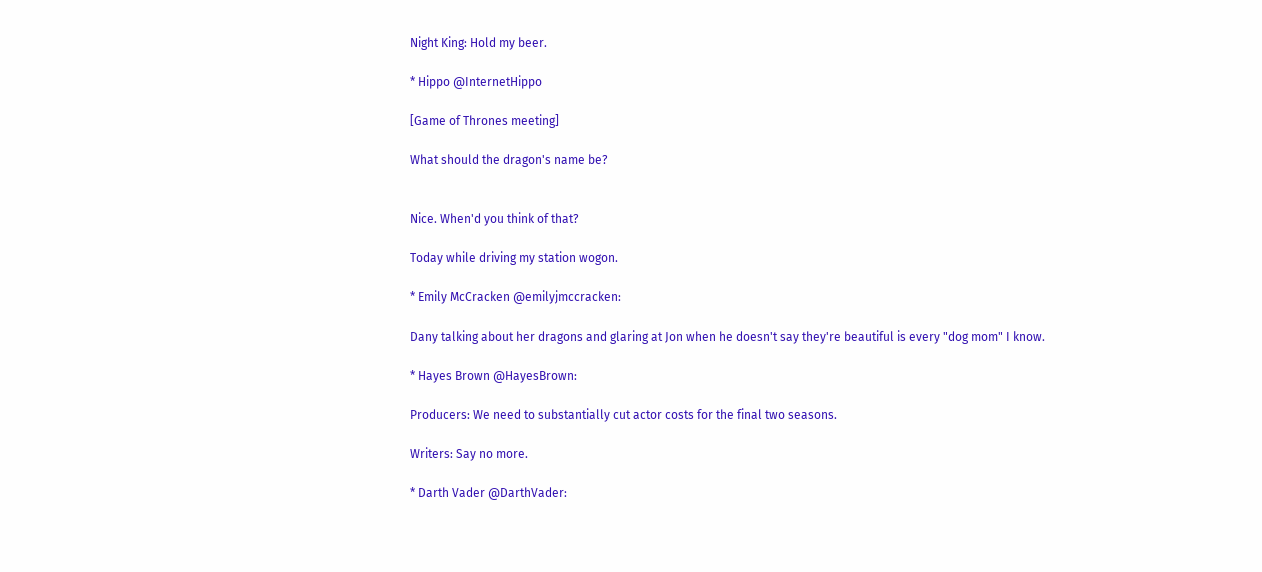Night King: Hold my beer.

* Hippo @InternetHippo

[Game of Thrones meeting]

What should the dragon's name be?


Nice. When'd you think of that?

Today while driving my station wogon.

* Emily McCracken @emilyjmccracken:

Dany talking about her dragons and glaring at Jon when he doesn't say they're beautiful is every "dog mom" I know.

* Hayes Brown @HayesBrown:

Producers: We need to substantially cut actor costs for the final two seasons.

Writers: Say no more.

* Darth Vader @DarthVader: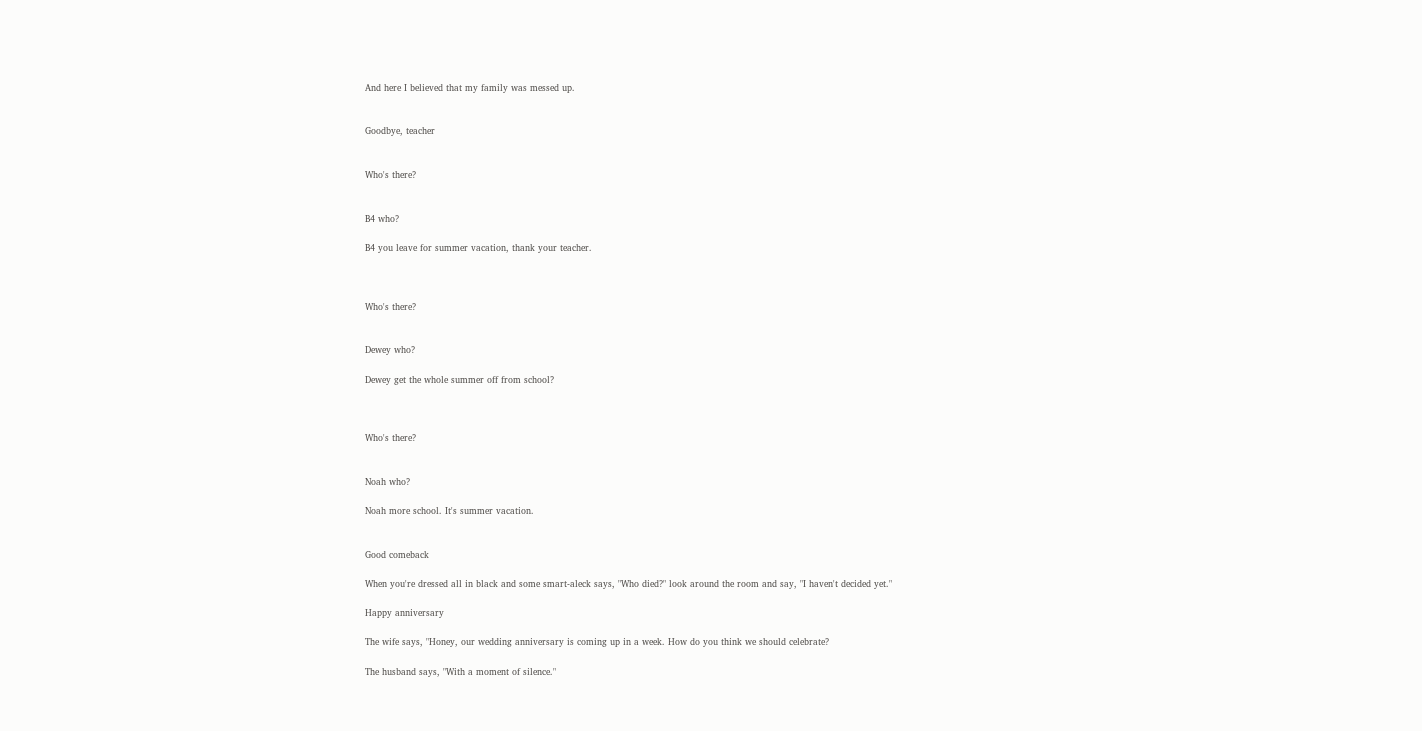And here I believed that my family was messed up.


Goodbye, teacher


Who's there?


B4 who?

B4 you leave for summer vacation, thank your teacher.



Who's there?


Dewey who?

Dewey get the whole summer off from school?



Who's there?


Noah who?

Noah more school. It's summer vacation.


Good comeback

When you're dressed all in black and some smart-aleck says, "Who died?" look around the room and say, "I haven't decided yet."

Happy anniversary

The wife says, "Honey, our wedding anniversary is coming up in a week. How do you think we should celebrate?

The husband says, "With a moment of silence."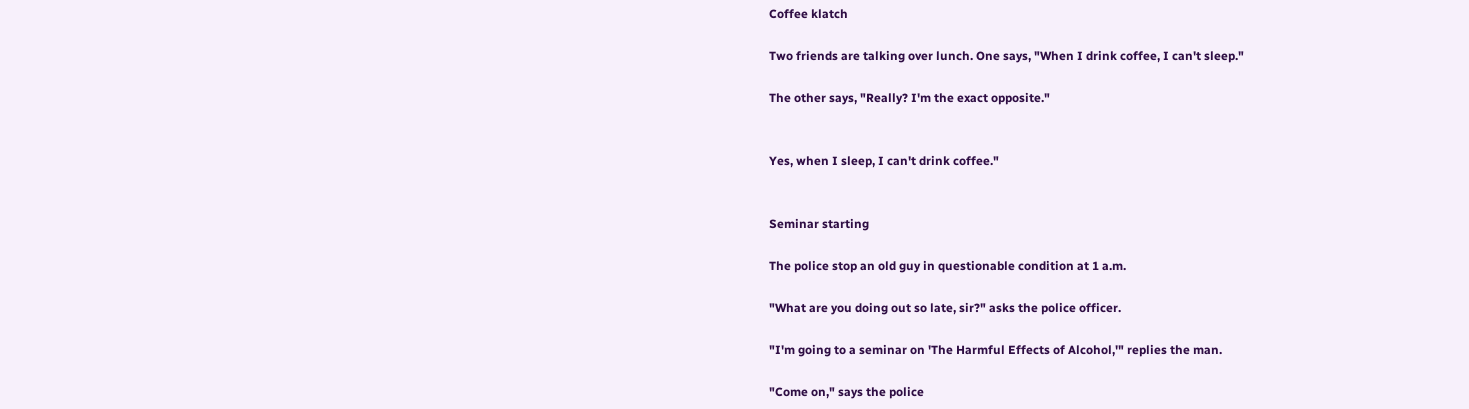Coffee klatch

Two friends are talking over lunch. One says, "When I drink coffee, I can't sleep."

The other says, "Really? I'm the exact opposite."


Yes, when I sleep, I can't drink coffee."


Seminar starting

The police stop an old guy in questionable condition at 1 a.m.

"What are you doing out so late, sir?" asks the police officer.

"I'm going to a seminar on 'The Harmful Effects of Alcohol,'" replies the man.

"Come on," says the police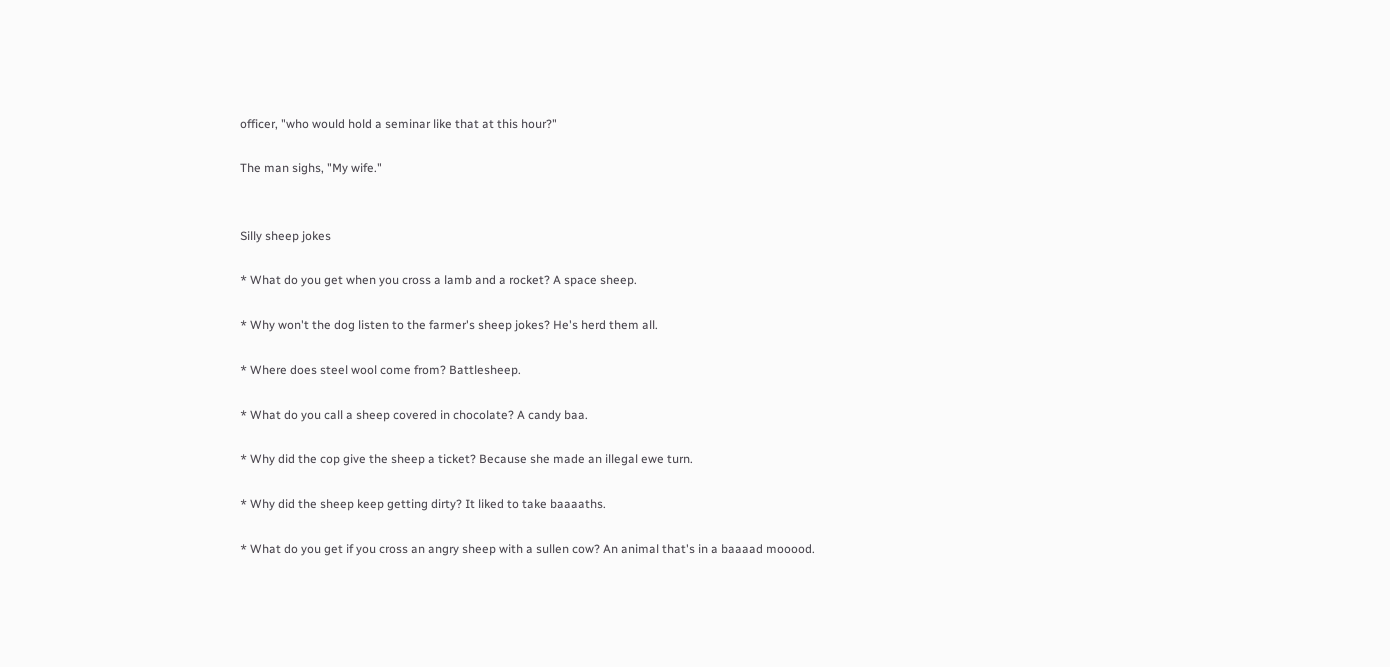officer, "who would hold a seminar like that at this hour?"

The man sighs, "My wife."


Silly sheep jokes

* What do you get when you cross a lamb and a rocket? A space sheep.

* Why won't the dog listen to the farmer's sheep jokes? He's herd them all.

* Where does steel wool come from? Battlesheep.

* What do you call a sheep covered in chocolate? A candy baa.

* Why did the cop give the sheep a ticket? Because she made an illegal ewe turn.

* Why did the sheep keep getting dirty? It liked to take baaaaths.

* What do you get if you cross an angry sheep with a sullen cow? An animal that's in a baaaad mooood.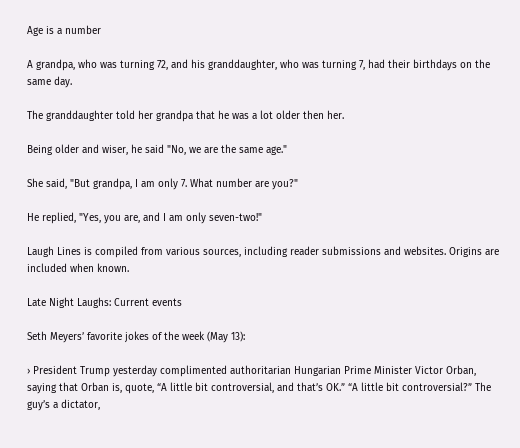Age is a number

A grandpa, who was turning 72, and his granddaughter, who was turning 7, had their birthdays on the same day.

The granddaughter told her grandpa that he was a lot older then her.

Being older and wiser, he said "No, we are the same age."

She said, "But grandpa, I am only 7. What number are you?"

He replied, "Yes, you are, and I am only seven-two!"

Laugh Lines is compiled from various sources, including reader submissions and websites. Origins are included when known.

Late Night Laughs: Current events

Seth Meyers’ favorite jokes of the week (May 13):

› President Trump yesterday complimented authoritarian Hungarian Prime Minister Victor Orban, saying that Orban is, quote, “A little bit controversial, and that’s OK.” “A little bit controversial?” The guy’s a dictator,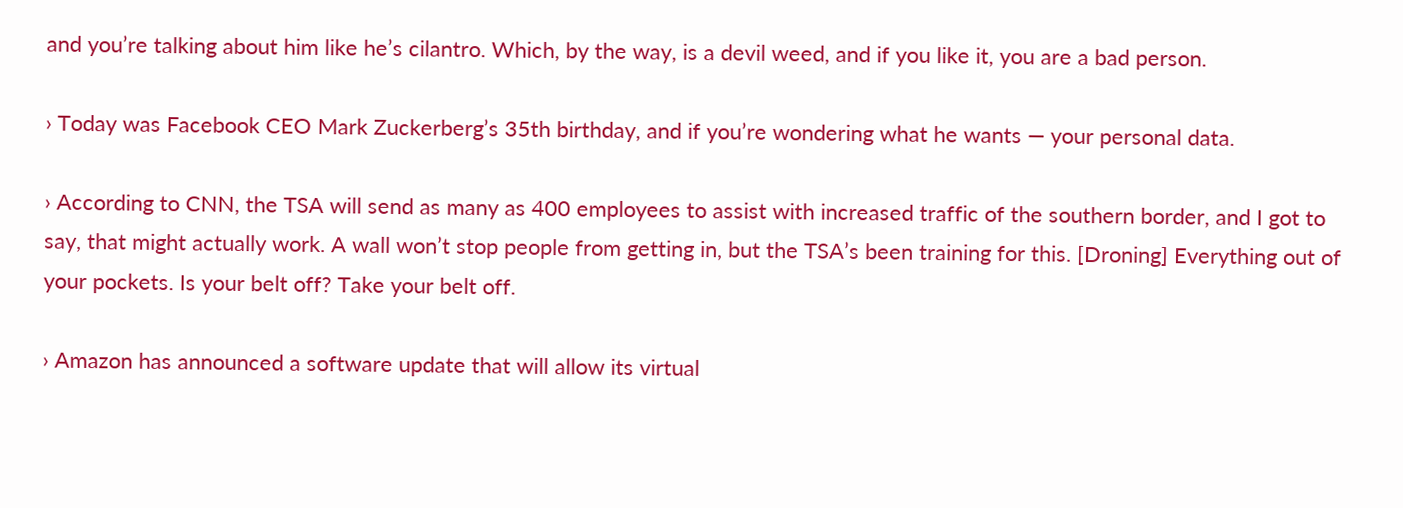and you’re talking about him like he’s cilantro. Which, by the way, is a devil weed, and if you like it, you are a bad person.

› Today was Facebook CEO Mark Zuckerberg’s 35th birthday, and if you’re wondering what he wants — your personal data.

› According to CNN, the TSA will send as many as 400 employees to assist with increased traffic of the southern border, and I got to say, that might actually work. A wall won’t stop people from getting in, but the TSA’s been training for this. [Droning] Everything out of your pockets. Is your belt off? Take your belt off.

› Amazon has announced a software update that will allow its virtual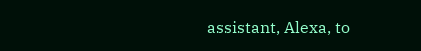assistant, Alexa, to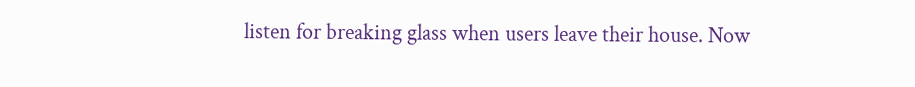listen for breaking glass when users leave their house. Now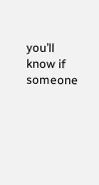you’ll know if someone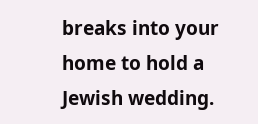breaks into your home to hold a Jewish wedding.